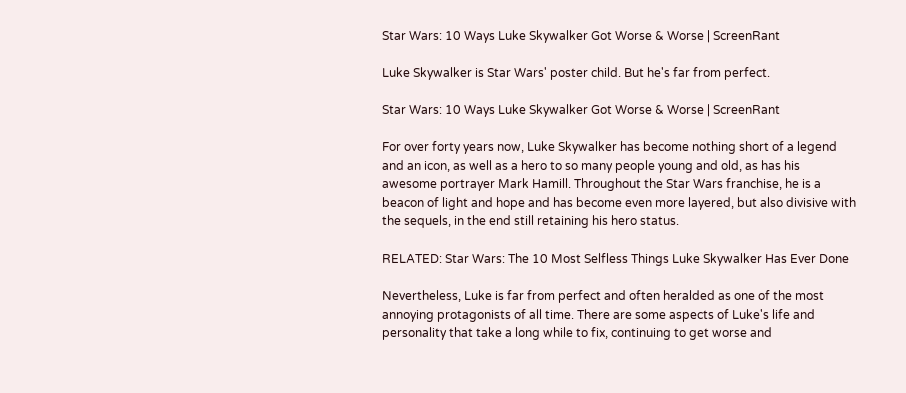Star Wars: 10 Ways Luke Skywalker Got Worse & Worse | ScreenRant

Luke Skywalker is Star Wars' poster child. But he's far from perfect.

Star Wars: 10 Ways Luke Skywalker Got Worse & Worse | ScreenRant

For over forty years now, Luke Skywalker has become nothing short of a legend and an icon, as well as a hero to so many people young and old, as has his awesome portrayer Mark Hamill. Throughout the Star Wars franchise, he is a beacon of light and hope and has become even more layered, but also divisive with the sequels, in the end still retaining his hero status.

RELATED: Star Wars: The 10 Most Selfless Things Luke Skywalker Has Ever Done

Nevertheless, Luke is far from perfect and often heralded as one of the most annoying protagonists of all time. There are some aspects of Luke's life and personality that take a long while to fix, continuing to get worse and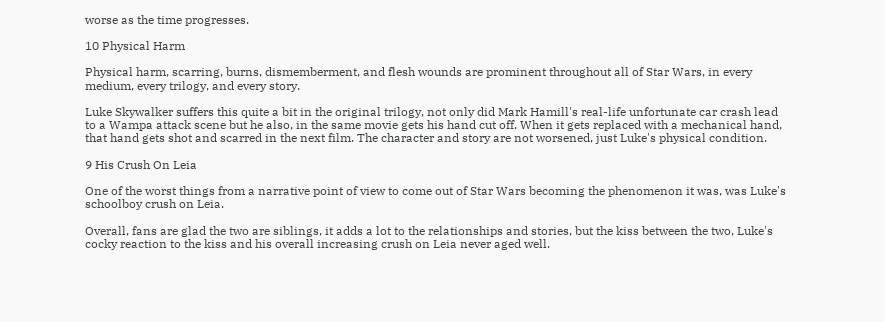worse as the time progresses.

10 Physical Harm

Physical harm, scarring, burns, dismemberment, and flesh wounds are prominent throughout all of Star Wars, in every medium, every trilogy, and every story.

Luke Skywalker suffers this quite a bit in the original trilogy, not only did Mark Hamill's real-life unfortunate car crash lead to a Wampa attack scene but he also, in the same movie gets his hand cut off. When it gets replaced with a mechanical hand, that hand gets shot and scarred in the next film. The character and story are not worsened, just Luke's physical condition.

9 His Crush On Leia

One of the worst things from a narrative point of view to come out of Star Wars becoming the phenomenon it was, was Luke's schoolboy crush on Leia.

Overall, fans are glad the two are siblings, it adds a lot to the relationships and stories, but the kiss between the two, Luke's cocky reaction to the kiss and his overall increasing crush on Leia never aged well.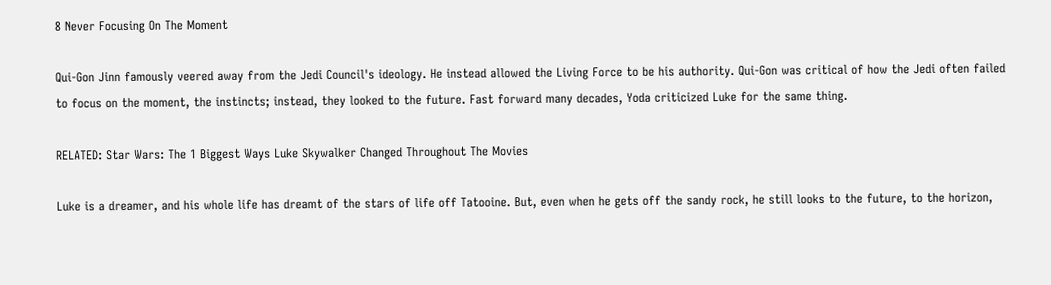8 Never Focusing On The Moment

Qui-Gon Jinn famously veered away from the Jedi Council's ideology. He instead allowed the Living Force to be his authority. Qui-Gon was critical of how the Jedi often failed to focus on the moment, the instincts; instead, they looked to the future. Fast forward many decades, Yoda criticized Luke for the same thing.

RELATED: Star Wars: The 1 Biggest Ways Luke Skywalker Changed Throughout The Movies

Luke is a dreamer, and his whole life has dreamt of the stars of life off Tatooine. But, even when he gets off the sandy rock, he still looks to the future, to the horizon,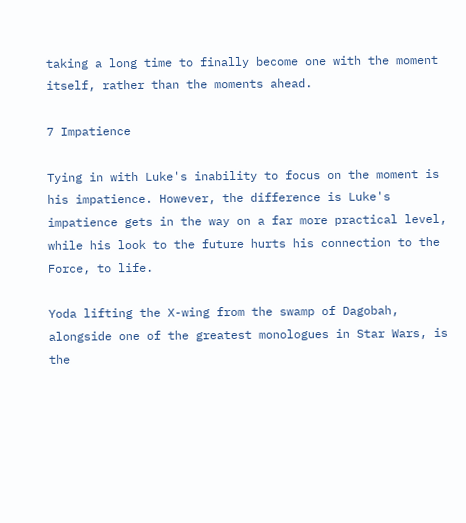taking a long time to finally become one with the moment itself, rather than the moments ahead.

7 Impatience

Tying in with Luke's inability to focus on the moment is his impatience. However, the difference is Luke's impatience gets in the way on a far more practical level, while his look to the future hurts his connection to the Force, to life.

Yoda lifting the X-wing from the swamp of Dagobah, alongside one of the greatest monologues in Star Wars, is the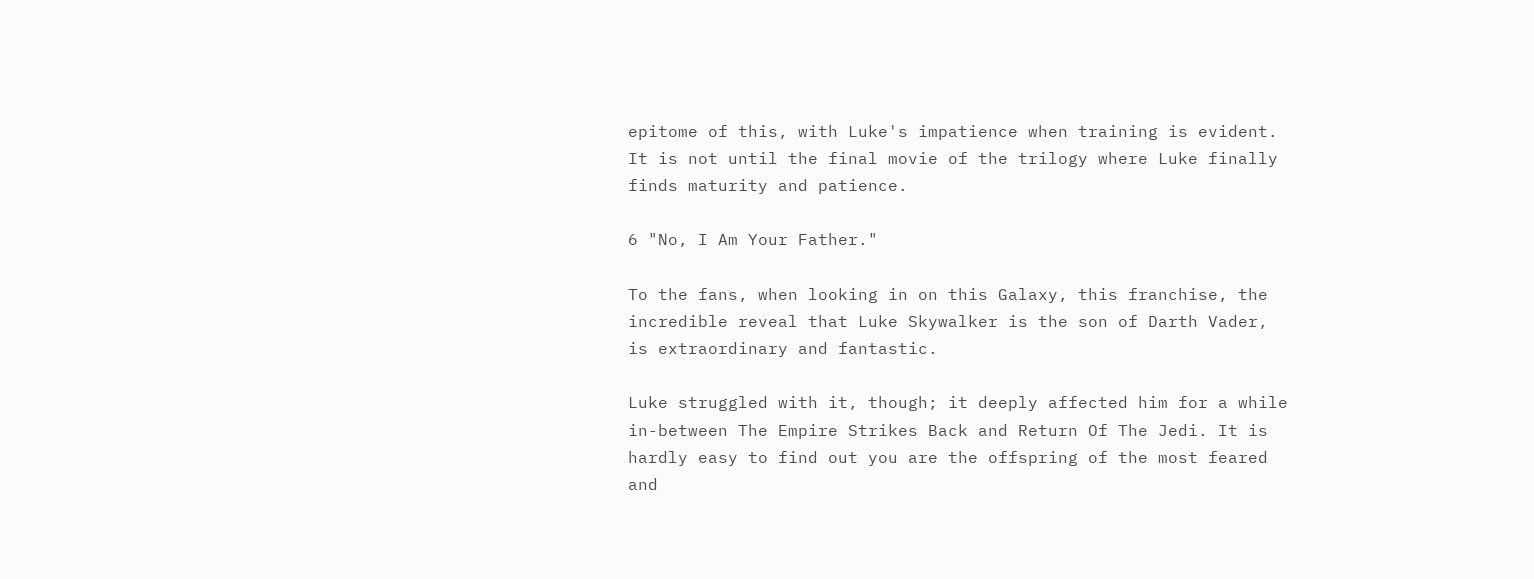epitome of this, with Luke's impatience when training is evident. It is not until the final movie of the trilogy where Luke finally finds maturity and patience.

6 "No, I Am Your Father."

To the fans, when looking in on this Galaxy, this franchise, the incredible reveal that Luke Skywalker is the son of Darth Vader, is extraordinary and fantastic.

Luke struggled with it, though; it deeply affected him for a while in-between The Empire Strikes Back and Return Of The Jedi. It is hardly easy to find out you are the offspring of the most feared and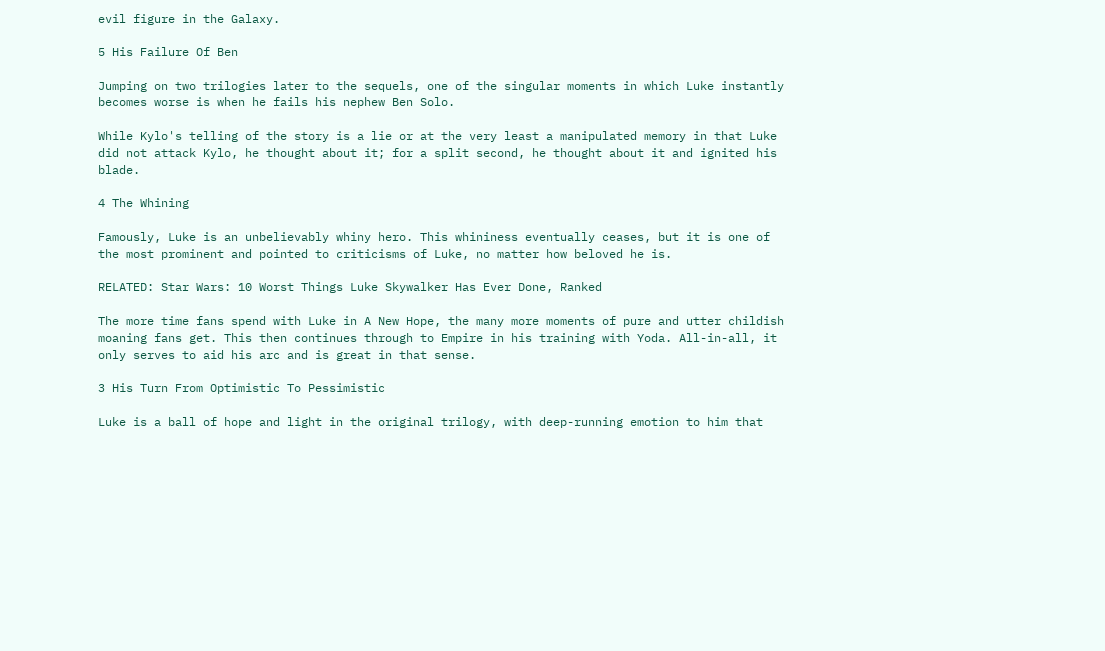evil figure in the Galaxy.

5 His Failure Of Ben

Jumping on two trilogies later to the sequels, one of the singular moments in which Luke instantly becomes worse is when he fails his nephew Ben Solo.

While Kylo's telling of the story is a lie or at the very least a manipulated memory in that Luke did not attack Kylo, he thought about it; for a split second, he thought about it and ignited his blade.

4 The Whining

Famously, Luke is an unbelievably whiny hero. This whininess eventually ceases, but it is one of the most prominent and pointed to criticisms of Luke, no matter how beloved he is.

RELATED: Star Wars: 10 Worst Things Luke Skywalker Has Ever Done, Ranked

The more time fans spend with Luke in A New Hope, the many more moments of pure and utter childish moaning fans get. This then continues through to Empire in his training with Yoda. All-in-all, it only serves to aid his arc and is great in that sense.

3 His Turn From Optimistic To Pessimistic

Luke is a ball of hope and light in the original trilogy, with deep-running emotion to him that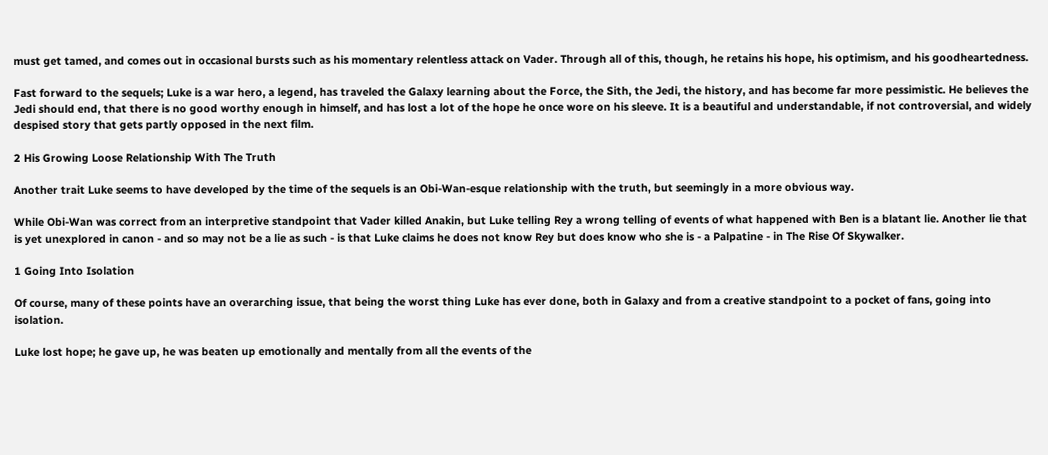must get tamed, and comes out in occasional bursts such as his momentary relentless attack on Vader. Through all of this, though, he retains his hope, his optimism, and his goodheartedness.

Fast forward to the sequels; Luke is a war hero, a legend, has traveled the Galaxy learning about the Force, the Sith, the Jedi, the history, and has become far more pessimistic. He believes the Jedi should end, that there is no good worthy enough in himself, and has lost a lot of the hope he once wore on his sleeve. It is a beautiful and understandable, if not controversial, and widely despised story that gets partly opposed in the next film.

2 His Growing Loose Relationship With The Truth

Another trait Luke seems to have developed by the time of the sequels is an Obi-Wan-esque relationship with the truth, but seemingly in a more obvious way.

While Obi-Wan was correct from an interpretive standpoint that Vader killed Anakin, but Luke telling Rey a wrong telling of events of what happened with Ben is a blatant lie. Another lie that is yet unexplored in canon - and so may not be a lie as such - is that Luke claims he does not know Rey but does know who she is - a Palpatine - in The Rise Of Skywalker.

1 Going Into Isolation

Of course, many of these points have an overarching issue, that being the worst thing Luke has ever done, both in Galaxy and from a creative standpoint to a pocket of fans, going into isolation.

Luke lost hope; he gave up, he was beaten up emotionally and mentally from all the events of the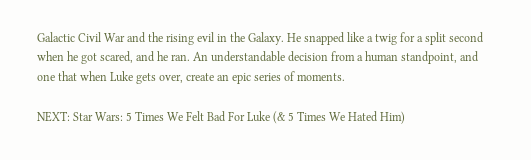Galactic Civil War and the rising evil in the Galaxy. He snapped like a twig for a split second when he got scared, and he ran. An understandable decision from a human standpoint, and one that when Luke gets over, create an epic series of moments.

NEXT: Star Wars: 5 Times We Felt Bad For Luke (& 5 Times We Hated Him)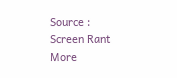Source : Screen Rant More